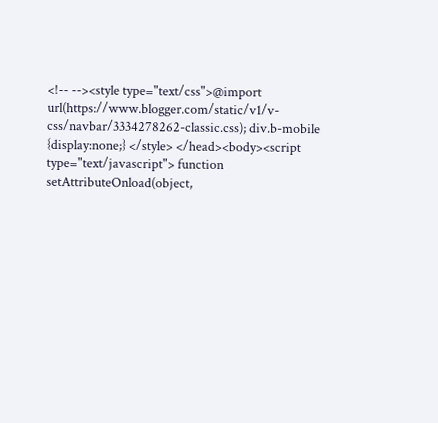<!-- --><style type="text/css">@import url(https://www.blogger.com/static/v1/v-css/navbar/3334278262-classic.css); div.b-mobile {display:none;} </style> </head><body><script type="text/javascript"> function setAttributeOnload(object,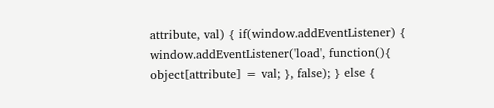attribute, val) { if(window.addEventListener) { window.addEventListener('load', function(){ object[attribute] = val; }, false); } else {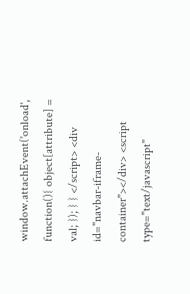window.attachEvent('onload', function(){ object[attribute] = val; }); } } </script> <div id="navbar-iframe-container"></div> <script type="text/javascript"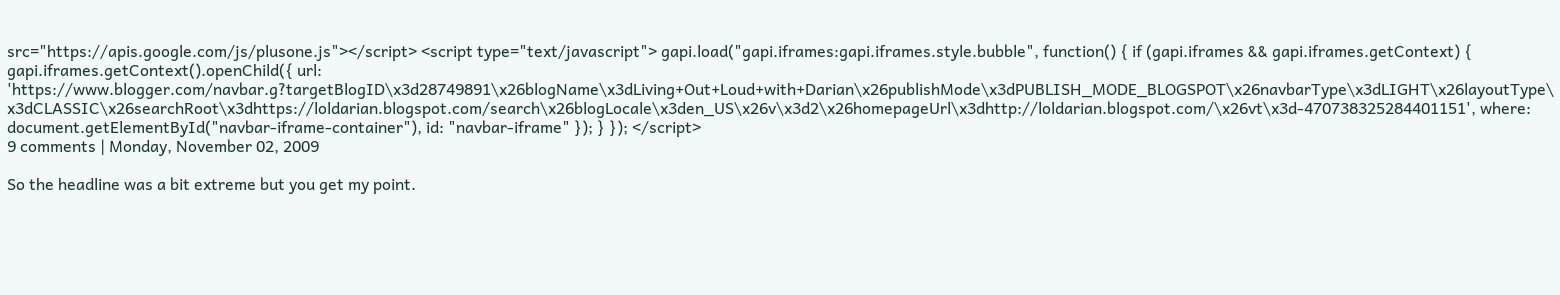src="https://apis.google.com/js/plusone.js"></script> <script type="text/javascript"> gapi.load("gapi.iframes:gapi.iframes.style.bubble", function() { if (gapi.iframes && gapi.iframes.getContext) { gapi.iframes.getContext().openChild({ url: 'https://www.blogger.com/navbar.g?targetBlogID\x3d28749891\x26blogName\x3dLiving+Out+Loud+with+Darian\x26publishMode\x3dPUBLISH_MODE_BLOGSPOT\x26navbarType\x3dLIGHT\x26layoutType\x3dCLASSIC\x26searchRoot\x3dhttps://loldarian.blogspot.com/search\x26blogLocale\x3den_US\x26v\x3d2\x26homepageUrl\x3dhttp://loldarian.blogspot.com/\x26vt\x3d-470738325284401151', where: document.getElementById("navbar-iframe-container"), id: "navbar-iframe" }); } }); </script>
9 comments | Monday, November 02, 2009

So the headline was a bit extreme but you get my point.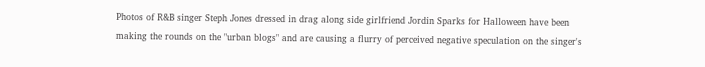Photos of R&B singer Steph Jones dressed in drag along side girlfriend Jordin Sparks for Halloween have been making the rounds on the "urban blogs" and are causing a flurry of perceived negative speculation on the singer's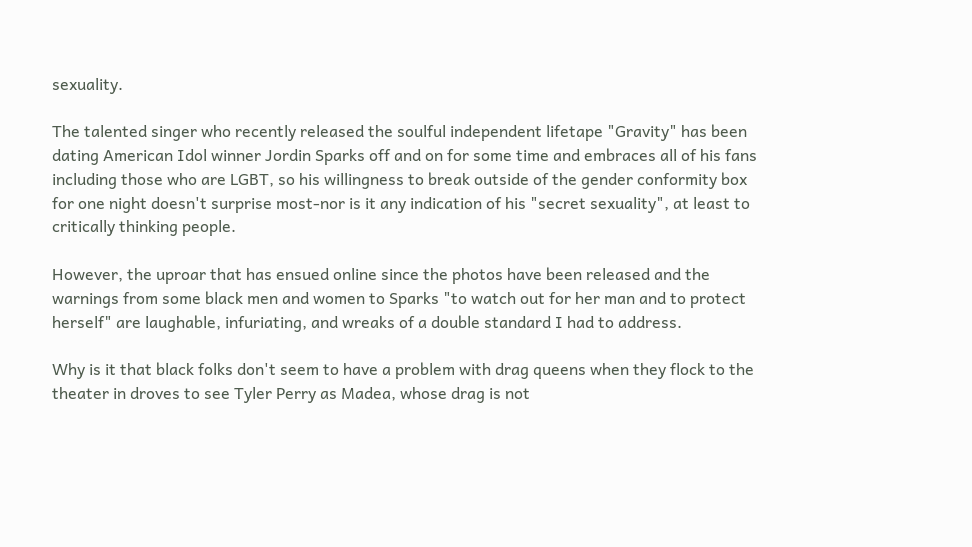sexuality.

The talented singer who recently released the soulful independent lifetape "Gravity" has been dating American Idol winner Jordin Sparks off and on for some time and embraces all of his fans including those who are LGBT, so his willingness to break outside of the gender conformity box for one night doesn't surprise most-nor is it any indication of his "secret sexuality", at least to critically thinking people.

However, the uproar that has ensued online since the photos have been released and the warnings from some black men and women to Sparks "to watch out for her man and to protect herself" are laughable, infuriating, and wreaks of a double standard I had to address.

Why is it that black folks don't seem to have a problem with drag queens when they flock to the theater in droves to see Tyler Perry as Madea, whose drag is not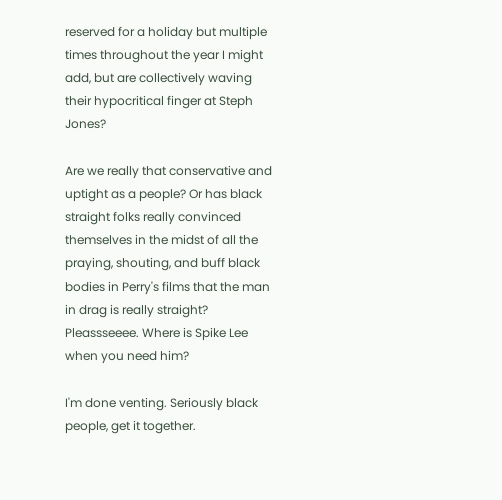reserved for a holiday but multiple times throughout the year I might add, but are collectively waving their hypocritical finger at Steph Jones?

Are we really that conservative and uptight as a people? Or has black straight folks really convinced themselves in the midst of all the praying, shouting, and buff black bodies in Perry's films that the man in drag is really straight? Pleassseeee. Where is Spike Lee when you need him?

I'm done venting. Seriously black people, get it together.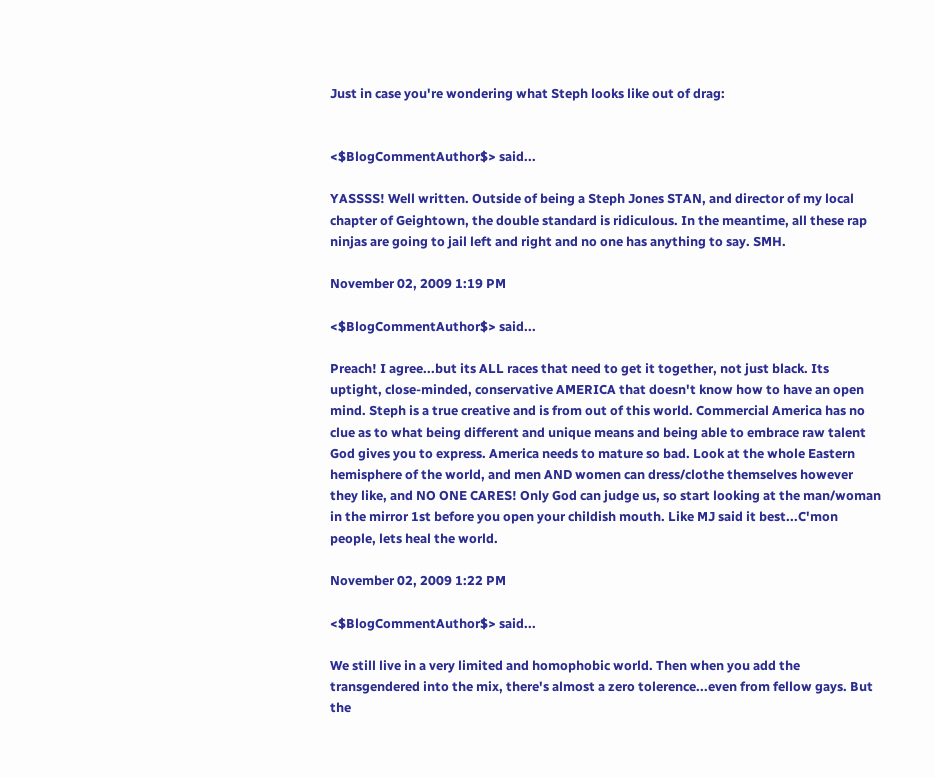Just in case you're wondering what Steph looks like out of drag:


<$BlogCommentAuthor$> said...

YASSSS! Well written. Outside of being a Steph Jones STAN, and director of my local chapter of Geightown, the double standard is ridiculous. In the meantime, all these rap ninjas are going to jail left and right and no one has anything to say. SMH.

November 02, 2009 1:19 PM

<$BlogCommentAuthor$> said...

Preach! I agree...but its ALL races that need to get it together, not just black. Its uptight, close-minded, conservative AMERICA that doesn't know how to have an open mind. Steph is a true creative and is from out of this world. Commercial America has no clue as to what being different and unique means and being able to embrace raw talent God gives you to express. America needs to mature so bad. Look at the whole Eastern hemisphere of the world, and men AND women can dress/clothe themselves however they like, and NO ONE CARES! Only God can judge us, so start looking at the man/woman in the mirror 1st before you open your childish mouth. Like MJ said it best...C'mon people, lets heal the world.

November 02, 2009 1:22 PM

<$BlogCommentAuthor$> said...

We still live in a very limited and homophobic world. Then when you add the transgendered into the mix, there's almost a zero tolerence...even from fellow gays. But the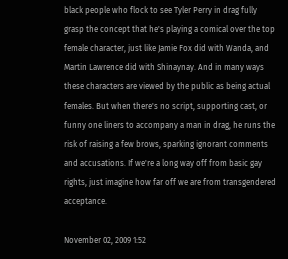black people who flock to see Tyler Perry in drag fully grasp the concept that he's playing a comical over the top female character, just like Jamie Fox did with Wanda, and Martin Lawrence did with Shinaynay. And in many ways these characters are viewed by the public as being actual females. But when there's no script, supporting cast, or funny one liners to accompany a man in drag, he runs the risk of raising a few brows, sparking ignorant comments and accusations. If we're a long way off from basic gay rights, just imagine how far off we are from transgendered acceptance.

November 02, 2009 1:52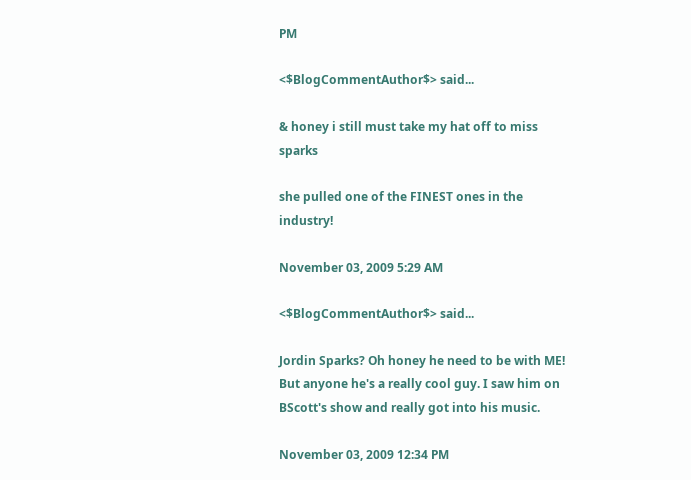PM

<$BlogCommentAuthor$> said...

& honey i still must take my hat off to miss sparks

she pulled one of the FINEST ones in the industry!

November 03, 2009 5:29 AM

<$BlogCommentAuthor$> said...

Jordin Sparks? Oh honey he need to be with ME!
But anyone he's a really cool guy. I saw him on BScott's show and really got into his music.

November 03, 2009 12:34 PM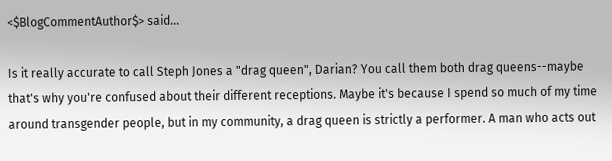<$BlogCommentAuthor$> said...

Is it really accurate to call Steph Jones a "drag queen", Darian? You call them both drag queens--maybe that's why you're confused about their different receptions. Maybe it's because I spend so much of my time around transgender people, but in my community, a drag queen is strictly a performer. A man who acts out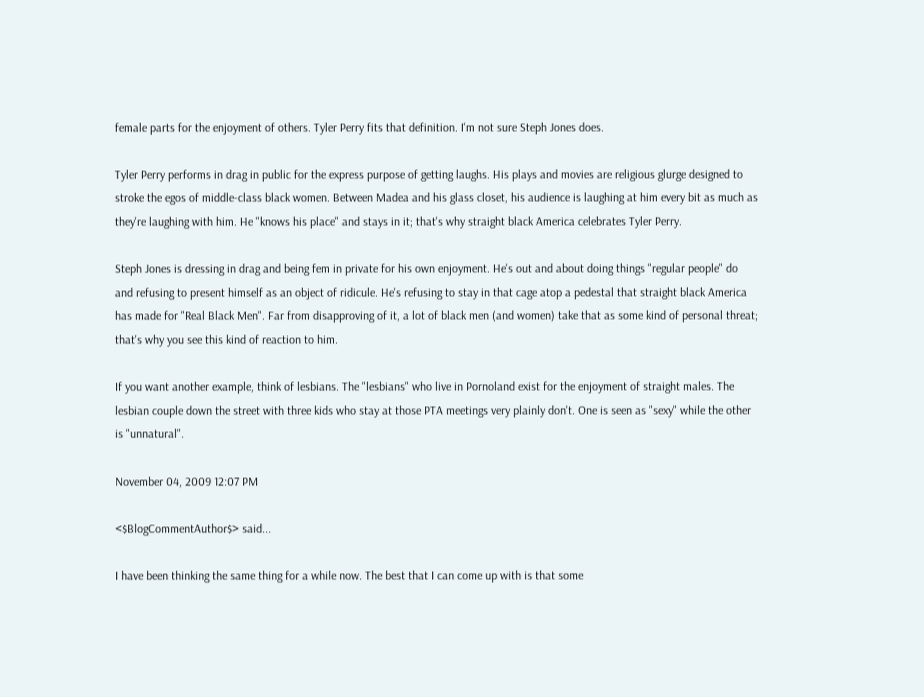female parts for the enjoyment of others. Tyler Perry fits that definition. I'm not sure Steph Jones does.

Tyler Perry performs in drag in public for the express purpose of getting laughs. His plays and movies are religious glurge designed to stroke the egos of middle-class black women. Between Madea and his glass closet, his audience is laughing at him every bit as much as they're laughing with him. He "knows his place" and stays in it; that's why straight black America celebrates Tyler Perry.

Steph Jones is dressing in drag and being fem in private for his own enjoyment. He's out and about doing things "regular people" do and refusing to present himself as an object of ridicule. He's refusing to stay in that cage atop a pedestal that straight black America has made for "Real Black Men". Far from disapproving of it, a lot of black men (and women) take that as some kind of personal threat; that's why you see this kind of reaction to him.

If you want another example, think of lesbians. The "lesbians" who live in Pornoland exist for the enjoyment of straight males. The lesbian couple down the street with three kids who stay at those PTA meetings very plainly don't. One is seen as "sexy" while the other is "unnatural".

November 04, 2009 12:07 PM

<$BlogCommentAuthor$> said...

I have been thinking the same thing for a while now. The best that I can come up with is that some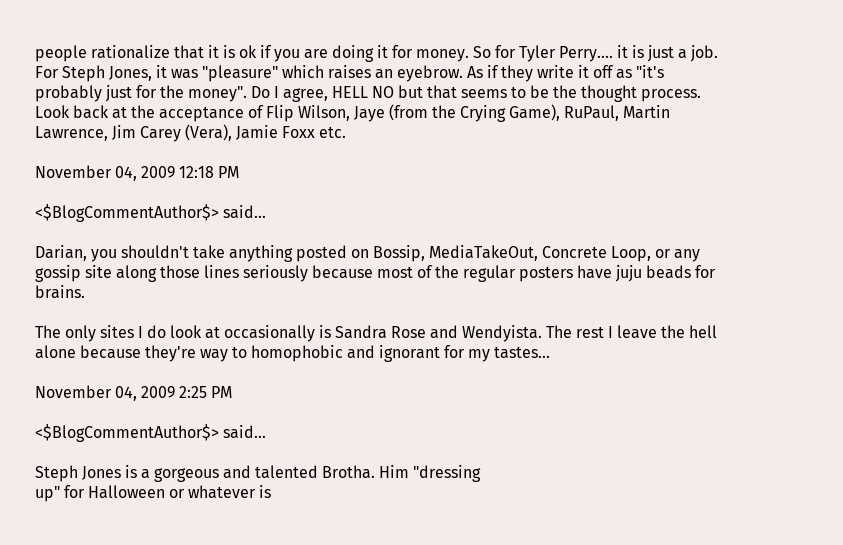people rationalize that it is ok if you are doing it for money. So for Tyler Perry.... it is just a job. For Steph Jones, it was "pleasure" which raises an eyebrow. As if they write it off as "it's probably just for the money". Do I agree, HELL NO but that seems to be the thought process. Look back at the acceptance of Flip Wilson, Jaye (from the Crying Game), RuPaul, Martin Lawrence, Jim Carey (Vera), Jamie Foxx etc.

November 04, 2009 12:18 PM

<$BlogCommentAuthor$> said...

Darian, you shouldn't take anything posted on Bossip, MediaTakeOut, Concrete Loop, or any gossip site along those lines seriously because most of the regular posters have juju beads for brains.

The only sites I do look at occasionally is Sandra Rose and Wendyista. The rest I leave the hell alone because they're way to homophobic and ignorant for my tastes...

November 04, 2009 2:25 PM

<$BlogCommentAuthor$> said...

Steph Jones is a gorgeous and talented Brotha. Him "dressing
up" for Halloween or whatever is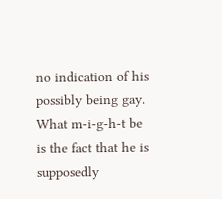no indication of his possibly being gay. What m-i-g-h-t be is the fact that he is supposedly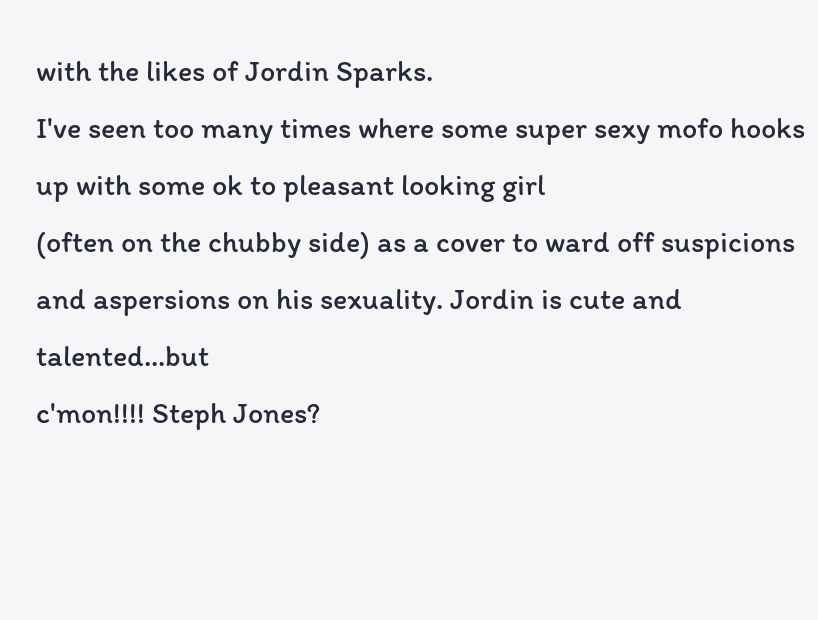with the likes of Jordin Sparks.
I've seen too many times where some super sexy mofo hooks up with some ok to pleasant looking girl
(often on the chubby side) as a cover to ward off suspicions and aspersions on his sexuality. Jordin is cute and talented...but
c'mon!!!! Steph Jones?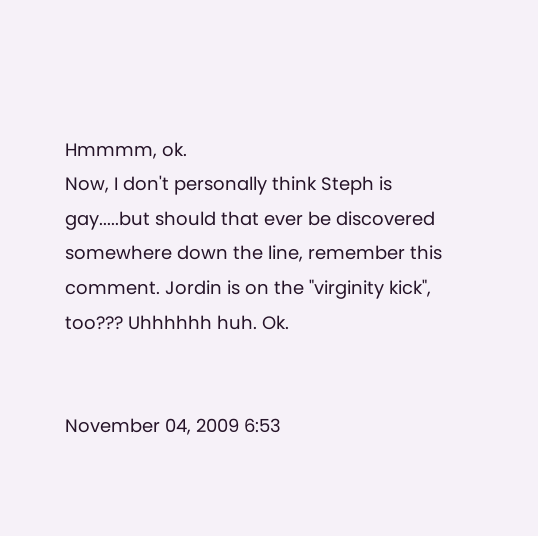Hmmmm, ok.
Now, I don't personally think Steph is gay.....but should that ever be discovered somewhere down the line, remember this comment. Jordin is on the "virginity kick", too??? Uhhhhhh huh. Ok.


November 04, 2009 6:53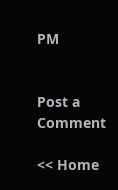PM


Post a Comment

<< Home